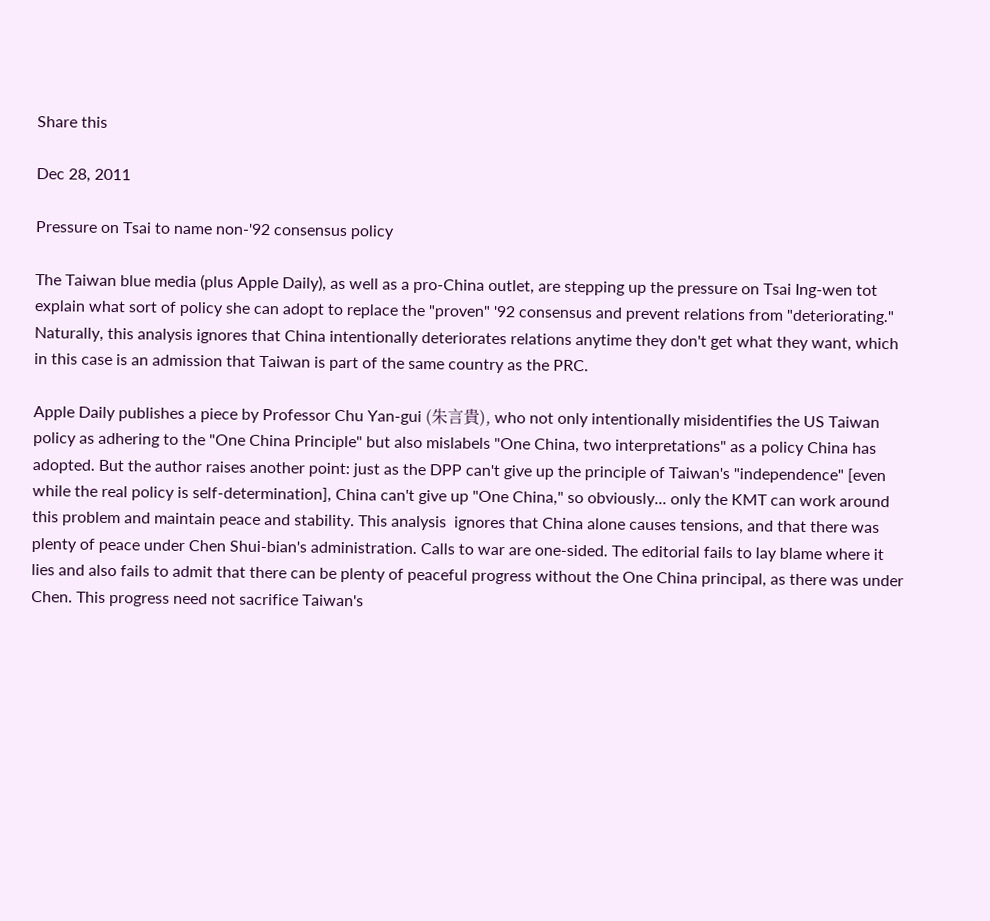Share this

Dec 28, 2011

Pressure on Tsai to name non-'92 consensus policy

The Taiwan blue media (plus Apple Daily), as well as a pro-China outlet, are stepping up the pressure on Tsai Ing-wen tot explain what sort of policy she can adopt to replace the "proven" '92 consensus and prevent relations from "deteriorating." Naturally, this analysis ignores that China intentionally deteriorates relations anytime they don't get what they want, which in this case is an admission that Taiwan is part of the same country as the PRC.

Apple Daily publishes a piece by Professor Chu Yan-gui (朱言貴), who not only intentionally misidentifies the US Taiwan policy as adhering to the "One China Principle" but also mislabels "One China, two interpretations" as a policy China has adopted. But the author raises another point: just as the DPP can't give up the principle of Taiwan's "independence" [even while the real policy is self-determination], China can't give up "One China," so obviously... only the KMT can work around this problem and maintain peace and stability. This analysis  ignores that China alone causes tensions, and that there was plenty of peace under Chen Shui-bian's administration. Calls to war are one-sided. The editorial fails to lay blame where it lies and also fails to admit that there can be plenty of peaceful progress without the One China principal, as there was under Chen. This progress need not sacrifice Taiwan's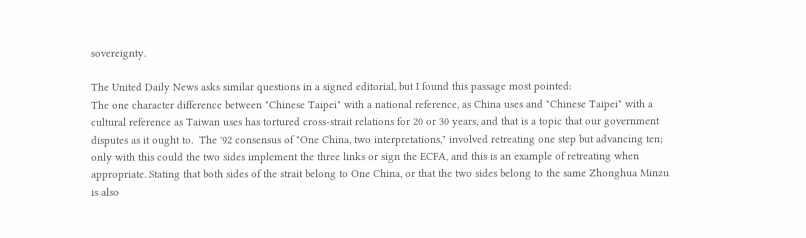sovereignty.

The United Daily News asks similar questions in a signed editorial, but I found this passage most pointed:
The one character difference between "Chinese Taipei" with a national reference, as China uses and "Chinese Taipei" with a cultural reference as Taiwan uses has tortured cross-strait relations for 20 or 30 years, and that is a topic that our government disputes as it ought to.  The '92 consensus of "One China, two interpretations," involved retreating one step but advancing ten; only with this could the two sides implement the three links or sign the ECFA, and this is an example of retreating when appropriate. Stating that both sides of the strait belong to One China, or that the two sides belong to the same Zhonghua Minzu is also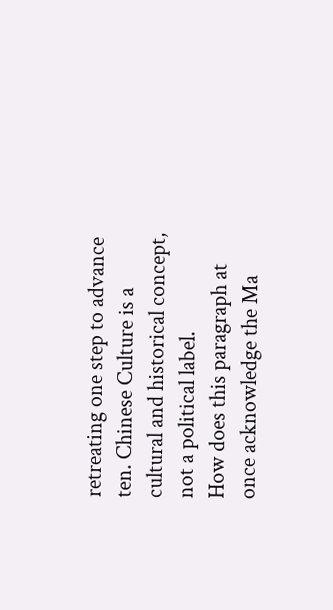retreating one step to advance ten. Chinese Culture is a cultural and historical concept, not a political label.
How does this paragraph at once acknowledge the Ma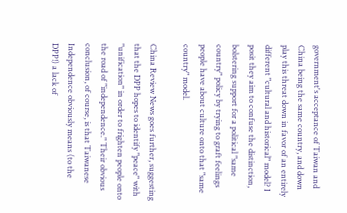government's acceptance of Taiwan and China being the same country, and down play this threat down in favor of an entirely different "cultural and historical" model? I posit they aim to confuse the distinction, bolstering support for a political "same country" policy by trying to graft feelings people have about culture onto that "same country" model.

China Review News goes further, suggesting that the DPP hopes to identify "peace" with "unification" in order to frighten people onto the road of "independence." Their obvious conclusion, of course, is that Taiwanese Independence obviously means (to the DPP!) a lack of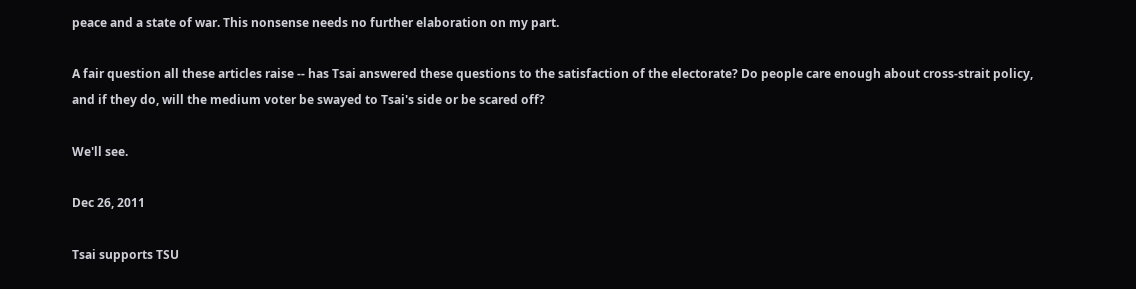peace and a state of war. This nonsense needs no further elaboration on my part.

A fair question all these articles raise -- has Tsai answered these questions to the satisfaction of the electorate? Do people care enough about cross-strait policy, and if they do, will the medium voter be swayed to Tsai's side or be scared off?

We'll see.

Dec 26, 2011

Tsai supports TSU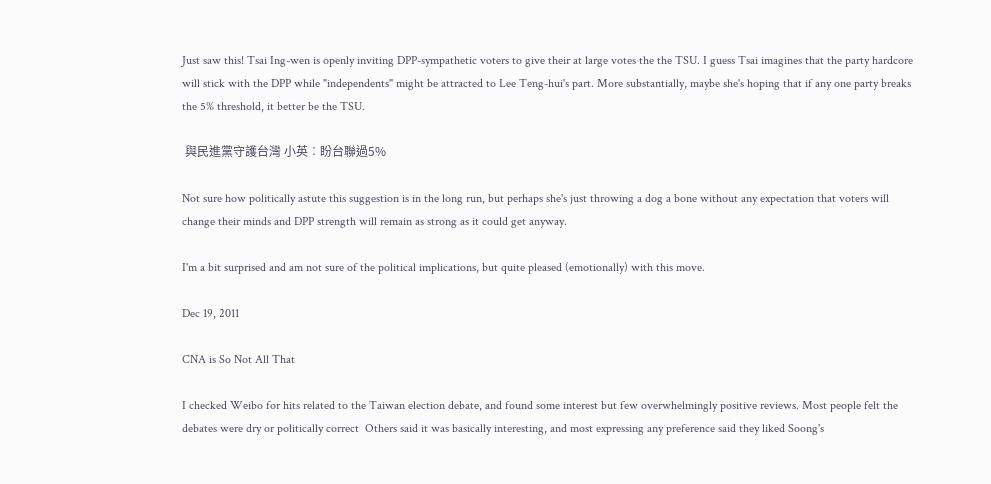Just saw this! Tsai Ing-wen is openly inviting DPP-sympathetic voters to give their at large votes the the TSU. I guess Tsai imagines that the party hardcore will stick with the DPP while "independents" might be attracted to Lee Teng-hui's part. More substantially, maybe she's hoping that if any one party breaks the 5% threshold, it better be the TSU.

 與民進黨守護台灣 小英︰盼台聯過5%

Not sure how politically astute this suggestion is in the long run, but perhaps she's just throwing a dog a bone without any expectation that voters will change their minds and DPP strength will remain as strong as it could get anyway.

I'm a bit surprised and am not sure of the political implications, but quite pleased (emotionally) with this move.

Dec 19, 2011

CNA is So Not All That

I checked Weibo for hits related to the Taiwan election debate, and found some interest but few overwhelmingly positive reviews. Most people felt the debates were dry or politically correct  Others said it was basically interesting, and most expressing any preference said they liked Soong's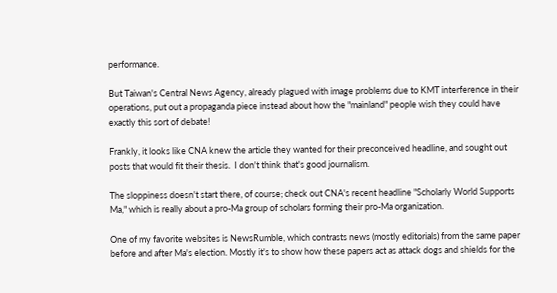performance.

But Taiwan's Central News Agency, already plagued with image problems due to KMT interference in their operations, put out a propaganda piece instead about how the "mainland" people wish they could have exactly this sort of debate!

Frankly, it looks like CNA knew the article they wanted for their preconceived headline, and sought out posts that would fit their thesis.  I don't think that's good journalism.

The sloppiness doesn't start there, of course; check out CNA's recent headline "Scholarly World Supports Ma," which is really about a pro-Ma group of scholars forming their pro-Ma organization.

One of my favorite websites is NewsRumble, which contrasts news (mostly editorials) from the same paper before and after Ma's election. Mostly it's to show how these papers act as attack dogs and shields for the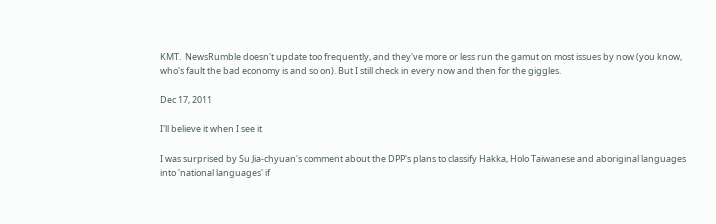KMT.  NewsRumble doesn't update too frequently, and they've more or less run the gamut on most issues by now (you know, who's fault the bad economy is and so on). But I still check in every now and then for the giggles.

Dec 17, 2011

I'll believe it when I see it

I was surprised by Su Jia-chyuan's comment about the DPP's plans to classify Hakka, Holo Taiwanese and aboriginal languages into 'national languages' if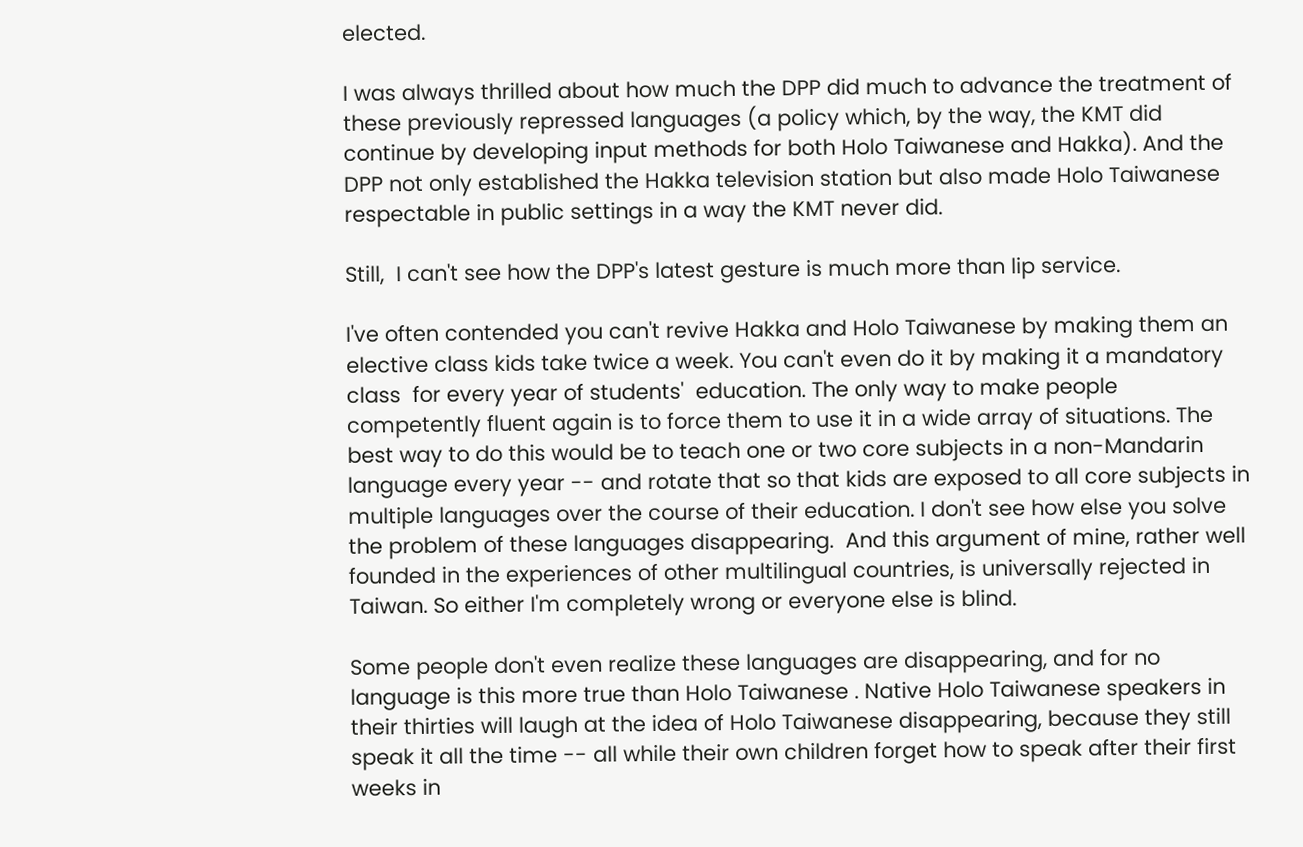elected.

I was always thrilled about how much the DPP did much to advance the treatment of these previously repressed languages (a policy which, by the way, the KMT did continue by developing input methods for both Holo Taiwanese and Hakka). And the DPP not only established the Hakka television station but also made Holo Taiwanese respectable in public settings in a way the KMT never did.

Still,  I can't see how the DPP's latest gesture is much more than lip service.

I've often contended you can't revive Hakka and Holo Taiwanese by making them an elective class kids take twice a week. You can't even do it by making it a mandatory class  for every year of students'  education. The only way to make people competently fluent again is to force them to use it in a wide array of situations. The best way to do this would be to teach one or two core subjects in a non-Mandarin language every year -- and rotate that so that kids are exposed to all core subjects in multiple languages over the course of their education. I don't see how else you solve the problem of these languages disappearing.  And this argument of mine, rather well founded in the experiences of other multilingual countries, is universally rejected in Taiwan. So either I'm completely wrong or everyone else is blind.

Some people don't even realize these languages are disappearing, and for no language is this more true than Holo Taiwanese . Native Holo Taiwanese speakers in their thirties will laugh at the idea of Holo Taiwanese disappearing, because they still speak it all the time -- all while their own children forget how to speak after their first weeks in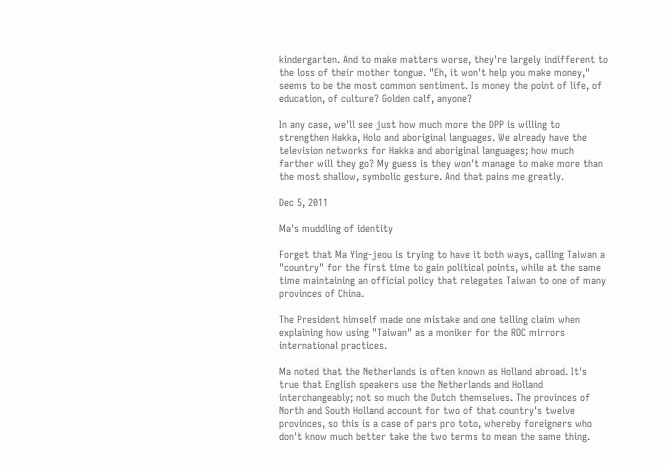kindergarten. And to make matters worse, they're largely indifferent to the loss of their mother tongue. "Eh, it won't help you make money," seems to be the most common sentiment. Is money the point of life, of education, of culture? Golden calf, anyone?

In any case, we'll see just how much more the DPP is willing to strengthen Hakka, Holo and aboriginal languages. We already have the television networks for Hakka and aboriginal languages; how much farther will they go? My guess is they won't manage to make more than the most shallow, symbolic gesture. And that pains me greatly.

Dec 5, 2011

Ma's muddling of identity

Forget that Ma Ying-jeou is trying to have it both ways, calling Taiwan a "country" for the first time to gain political points, while at the same time maintaining an official policy that relegates Taiwan to one of many provinces of China.

The President himself made one mistake and one telling claim when explaining how using "Taiwan" as a moniker for the ROC mirrors international practices.

Ma noted that the Netherlands is often known as Holland abroad. It's true that English speakers use the Netherlands and Holland interchangeably; not so much the Dutch themselves. The provinces of North and South Holland account for two of that country's twelve provinces, so this is a case of pars pro toto, whereby foreigners who don't know much better take the two terms to mean the same thing.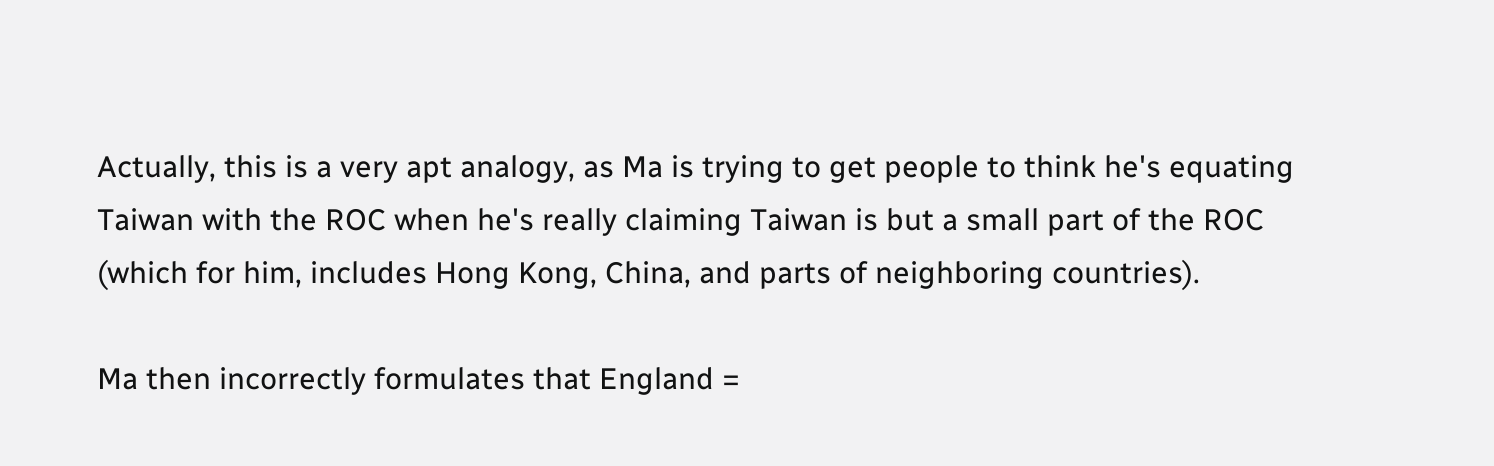Actually, this is a very apt analogy, as Ma is trying to get people to think he's equating Taiwan with the ROC when he's really claiming Taiwan is but a small part of the ROC (which for him, includes Hong Kong, China, and parts of neighboring countries).

Ma then incorrectly formulates that England =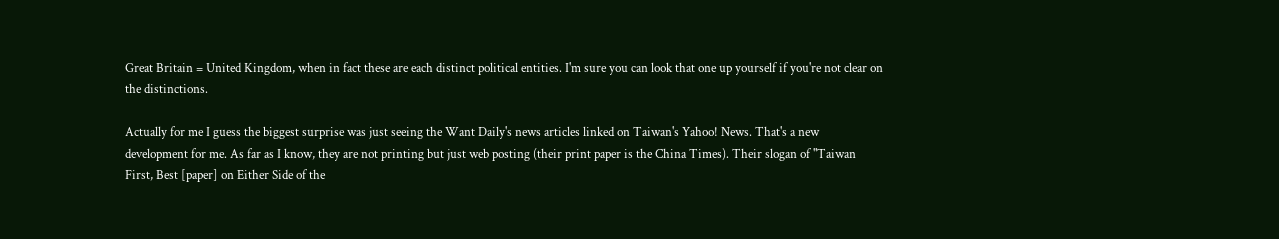Great Britain = United Kingdom, when in fact these are each distinct political entities. I'm sure you can look that one up yourself if you're not clear on the distinctions.

Actually for me I guess the biggest surprise was just seeing the Want Daily's news articles linked on Taiwan's Yahoo! News. That's a new development for me. As far as I know, they are not printing but just web posting (their print paper is the China Times). Their slogan of "Taiwan First, Best [paper] on Either Side of the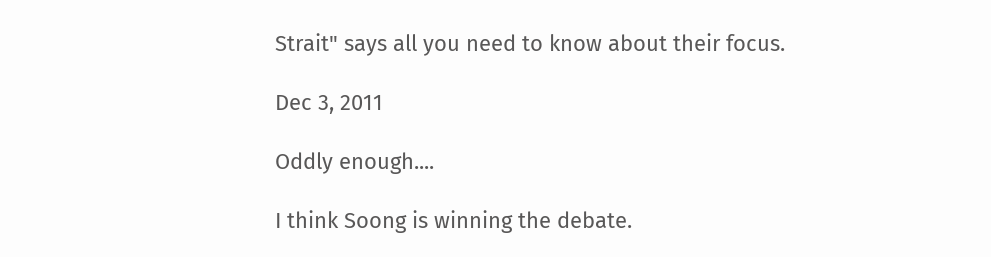Strait" says all you need to know about their focus.

Dec 3, 2011

Oddly enough....

I think Soong is winning the debate.